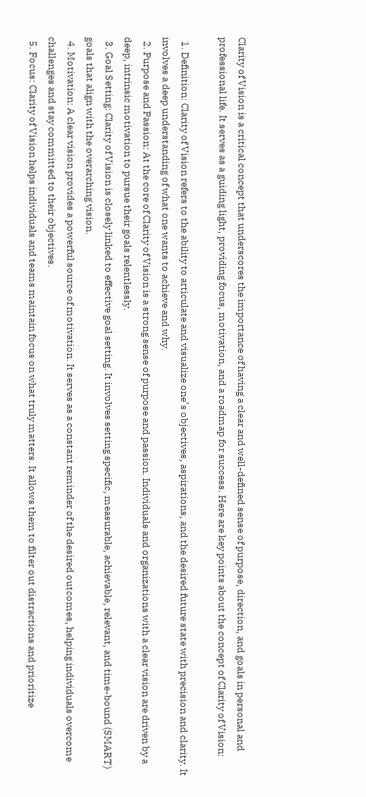Clarity of Vision is a critical concept that underscores the importance of having a clear and well-defined sense of purpose, direction, and goals in personal and professional life. It serves as a guiding light, providing focus, motivation, and a roadmap for success. Here are key points about the concept of Clarity of Vision:

  1. Definition: Clarity of Vision refers to the ability to articulate and visualize one’s objectives, aspirations, and the desired future state with precision and clarity. It involves a deep understanding of what one wants to achieve and why.
  2. Purpose and Passion: At the core of Clarity of Vision is a strong sense of purpose and passion. Individuals and organizations with a clear vision are driven by a deep, intrinsic motivation to pursue their goals relentlessly.
  3. Goal Setting: Clarity of Vision is closely linked to effective goal setting. It involves setting specific, measurable, achievable, relevant, and time-bound (SMART) goals that align with the overarching vision.
  4. Motivation: A clear vision provides a powerful source of motivation. It serves as a constant reminder of the desired outcomes, helping individuals overcome challenges and stay committed to their objectives.
  5. Focus: Clarity of Vision helps individuals and teams maintain focus on what truly matters. It allows them to filter out distractions and prioritize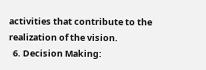activities that contribute to the realization of the vision.
  6. Decision Making: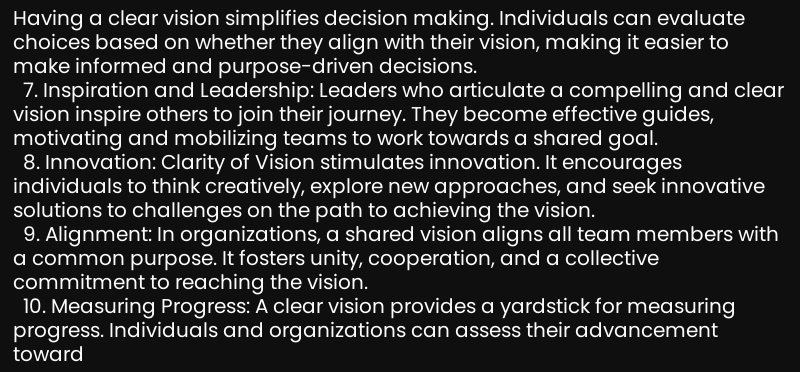Having a clear vision simplifies decision making. Individuals can evaluate choices based on whether they align with their vision, making it easier to make informed and purpose-driven decisions.
  7. Inspiration and Leadership: Leaders who articulate a compelling and clear vision inspire others to join their journey. They become effective guides, motivating and mobilizing teams to work towards a shared goal.
  8. Innovation: Clarity of Vision stimulates innovation. It encourages individuals to think creatively, explore new approaches, and seek innovative solutions to challenges on the path to achieving the vision.
  9. Alignment: In organizations, a shared vision aligns all team members with a common purpose. It fosters unity, cooperation, and a collective commitment to reaching the vision.
  10. Measuring Progress: A clear vision provides a yardstick for measuring progress. Individuals and organizations can assess their advancement toward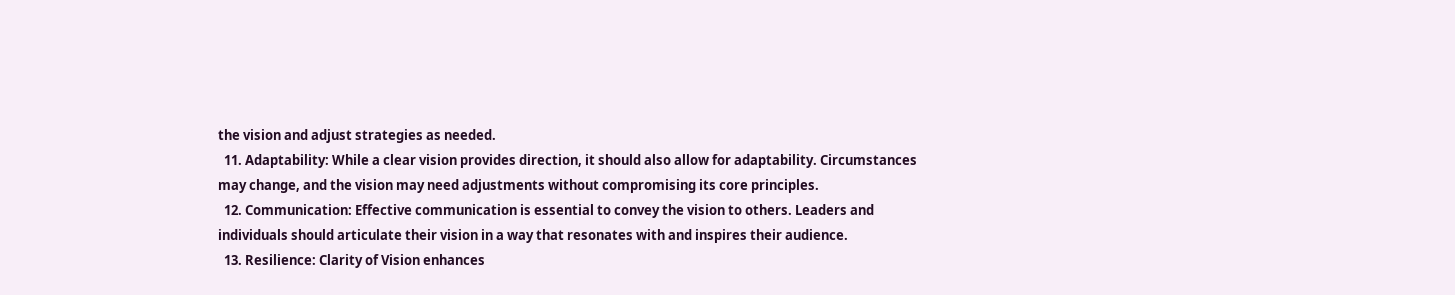the vision and adjust strategies as needed.
  11. Adaptability: While a clear vision provides direction, it should also allow for adaptability. Circumstances may change, and the vision may need adjustments without compromising its core principles.
  12. Communication: Effective communication is essential to convey the vision to others. Leaders and individuals should articulate their vision in a way that resonates with and inspires their audience.
  13. Resilience: Clarity of Vision enhances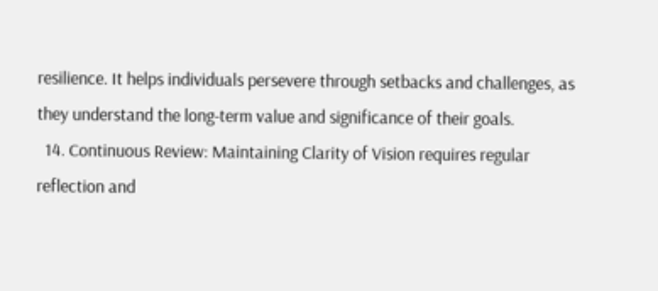resilience. It helps individuals persevere through setbacks and challenges, as they understand the long-term value and significance of their goals.
  14. Continuous Review: Maintaining Clarity of Vision requires regular reflection and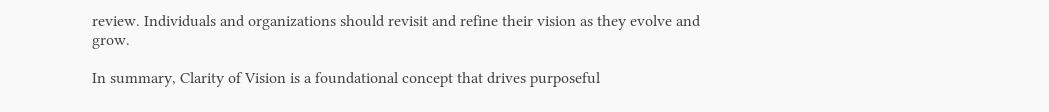review. Individuals and organizations should revisit and refine their vision as they evolve and grow.

In summary, Clarity of Vision is a foundational concept that drives purposeful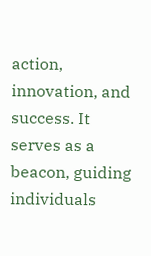action, innovation, and success. It serves as a beacon, guiding individuals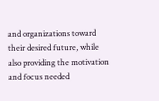and organizations toward their desired future, while also providing the motivation and focus needed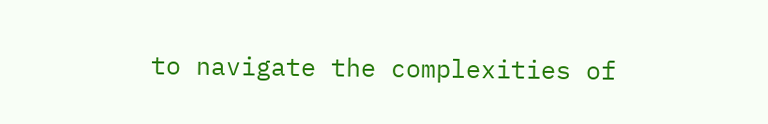to navigate the complexities of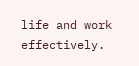life and work effectively.